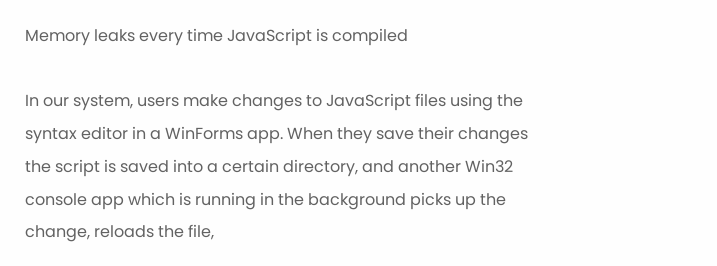Memory leaks every time JavaScript is compiled

In our system, users make changes to JavaScript files using the syntax editor in a WinForms app. When they save their changes the script is saved into a certain directory, and another Win32 console app which is running in the background picks up the change, reloads the file,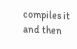compiles it and then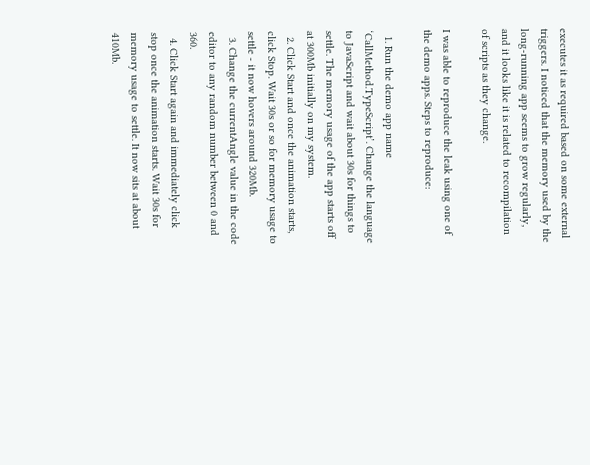executes it as required based on some external triggers. I noticed that the memory used by the long-running app seems to grow regularly, and it looks like it is related to recompilation of scripts as they change.

I was able to reproduce the leak using one of the demo apps. Steps to reproduce:

  1. Run the demo app name ‘CallMethod.TypeScript’. Change the language to JavaScript and wait about 30s for things to settle. The memory usage of the app starts off at 300Mb initially on my system.
  2. Click Start and once the animation starts, click Stop. Wait 30s or so for memory usage to settle - it now hovers around 320Mb.
  3. Change the currentAngle value in the code editor to any random number between 0 and 360.
  4. Click Start again and immediately click stop once the animation starts. Wait 30s for memory usage to settle. It now sits at about 410Mb.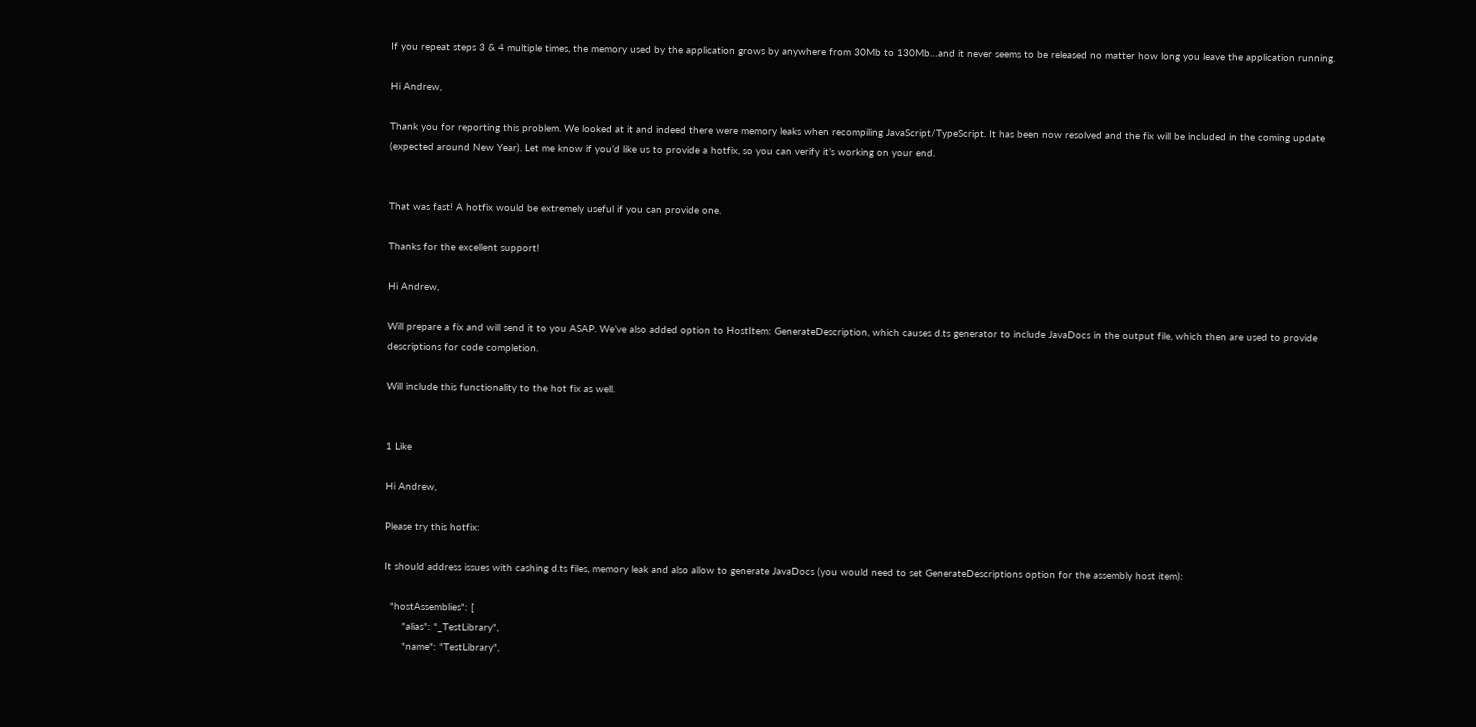If you repeat steps 3 & 4 multiple times, the memory used by the application grows by anywhere from 30Mb to 130Mb…and it never seems to be released no matter how long you leave the application running.

Hi Andrew,

Thank you for reporting this problem. We looked at it and indeed there were memory leaks when recompiling JavaScript/TypeScript. It has been now resolved and the fix will be included in the coming update (expected around New Year). Let me know if you’d like us to provide a hotfix, so you can verify it’s working on your end.


That was fast! A hotfix would be extremely useful if you can provide one.

Thanks for the excellent support!

Hi Andrew,

Will prepare a fix and will send it to you ASAP. We’ve also added option to HostItem: GenerateDescription, which causes d.ts generator to include JavaDocs in the output file, which then are used to provide descriptions for code completion.

Will include this functionality to the hot fix as well.


1 Like

Hi Andrew,

Please try this hotfix:

It should address issues with cashing d.ts files, memory leak and also allow to generate JavaDocs (you would need to set GenerateDescriptions option for the assembly host item):

  "hostAssemblies": [
      "alias": "_TestLibrary",
      "name": "TestLibrary",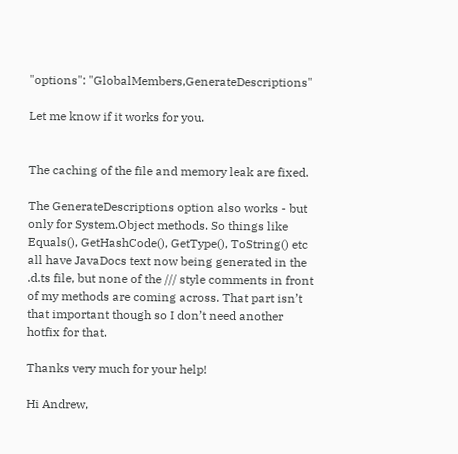"options": "GlobalMembers,GenerateDescriptions"

Let me know if it works for you.


The caching of the file and memory leak are fixed.

The GenerateDescriptions option also works - but only for System.Object methods. So things like Equals(), GetHashCode(), GetType(), ToString() etc all have JavaDocs text now being generated in the .d.ts file, but none of the /// style comments in front of my methods are coming across. That part isn’t that important though so I don’t need another hotfix for that.

Thanks very much for your help!

Hi Andrew,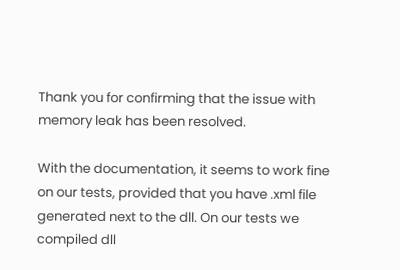Thank you for confirming that the issue with memory leak has been resolved.

With the documentation, it seems to work fine on our tests, provided that you have .xml file generated next to the dll. On our tests we compiled dll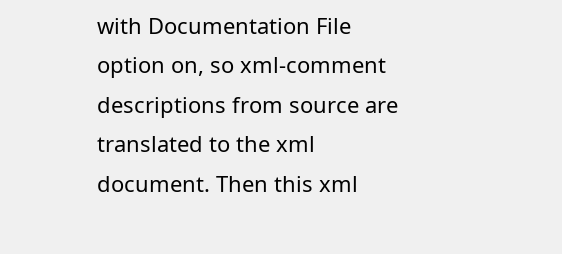with Documentation File option on, so xml-comment descriptions from source are translated to the xml document. Then this xml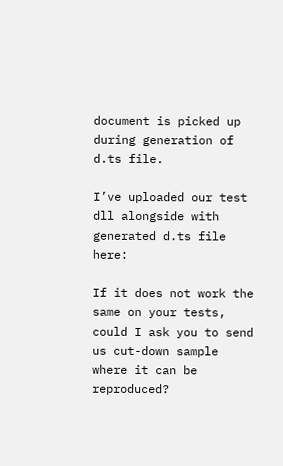document is picked up during generation of d.ts file.

I’ve uploaded our test dll alongside with generated d.ts file here:

If it does not work the same on your tests, could I ask you to send us cut-down sample where it can be reproduced?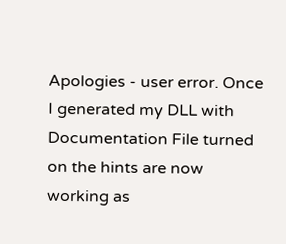Apologies - user error. Once I generated my DLL with Documentation File turned on the hints are now working as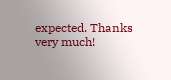expected. Thanks very much!